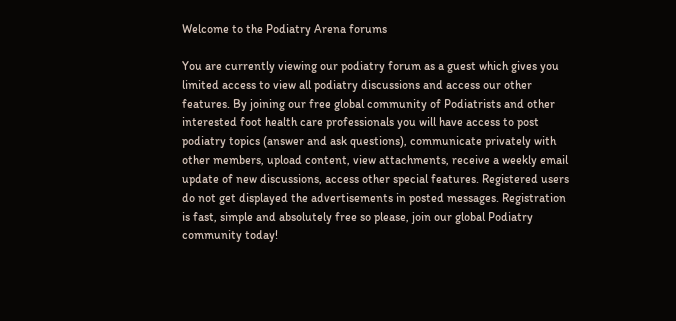Welcome to the Podiatry Arena forums

You are currently viewing our podiatry forum as a guest which gives you limited access to view all podiatry discussions and access our other features. By joining our free global community of Podiatrists and other interested foot health care professionals you will have access to post podiatry topics (answer and ask questions), communicate privately with other members, upload content, view attachments, receive a weekly email update of new discussions, access other special features. Registered users do not get displayed the advertisements in posted messages. Registration is fast, simple and absolutely free so please, join our global Podiatry community today!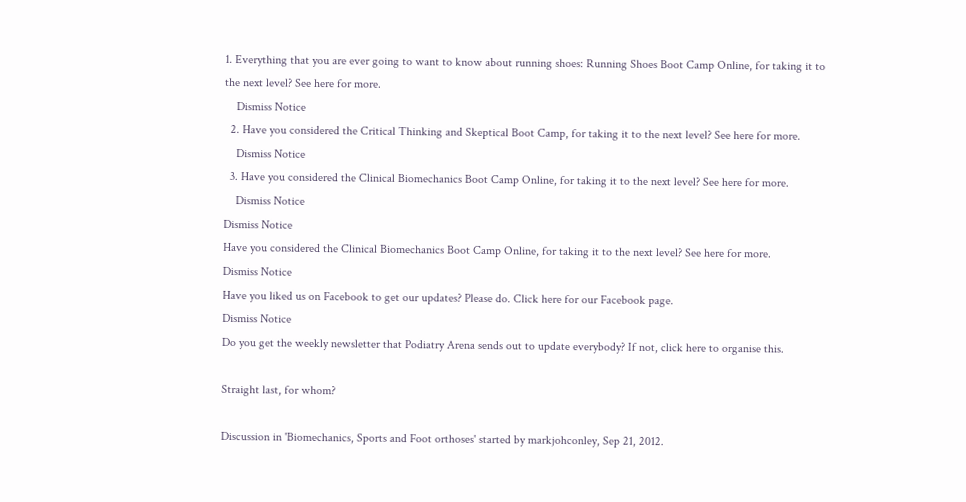1. Everything that you are ever going to want to know about running shoes: Running Shoes Boot Camp Online, for taking it to the next level? See here for more.
    Dismiss Notice
  2. Have you considered the Critical Thinking and Skeptical Boot Camp, for taking it to the next level? See here for more.
    Dismiss Notice
  3. Have you considered the Clinical Biomechanics Boot Camp Online, for taking it to the next level? See here for more.
    Dismiss Notice
Dismiss Notice
Have you considered the Clinical Biomechanics Boot Camp Online, for taking it to the next level? See here for more.
Dismiss Notice
Have you liked us on Facebook to get our updates? Please do. Click here for our Facebook page.
Dismiss Notice
Do you get the weekly newsletter that Podiatry Arena sends out to update everybody? If not, click here to organise this.

Straight last, for whom?

Discussion in 'Biomechanics, Sports and Foot orthoses' started by markjohconley, Sep 21, 2012.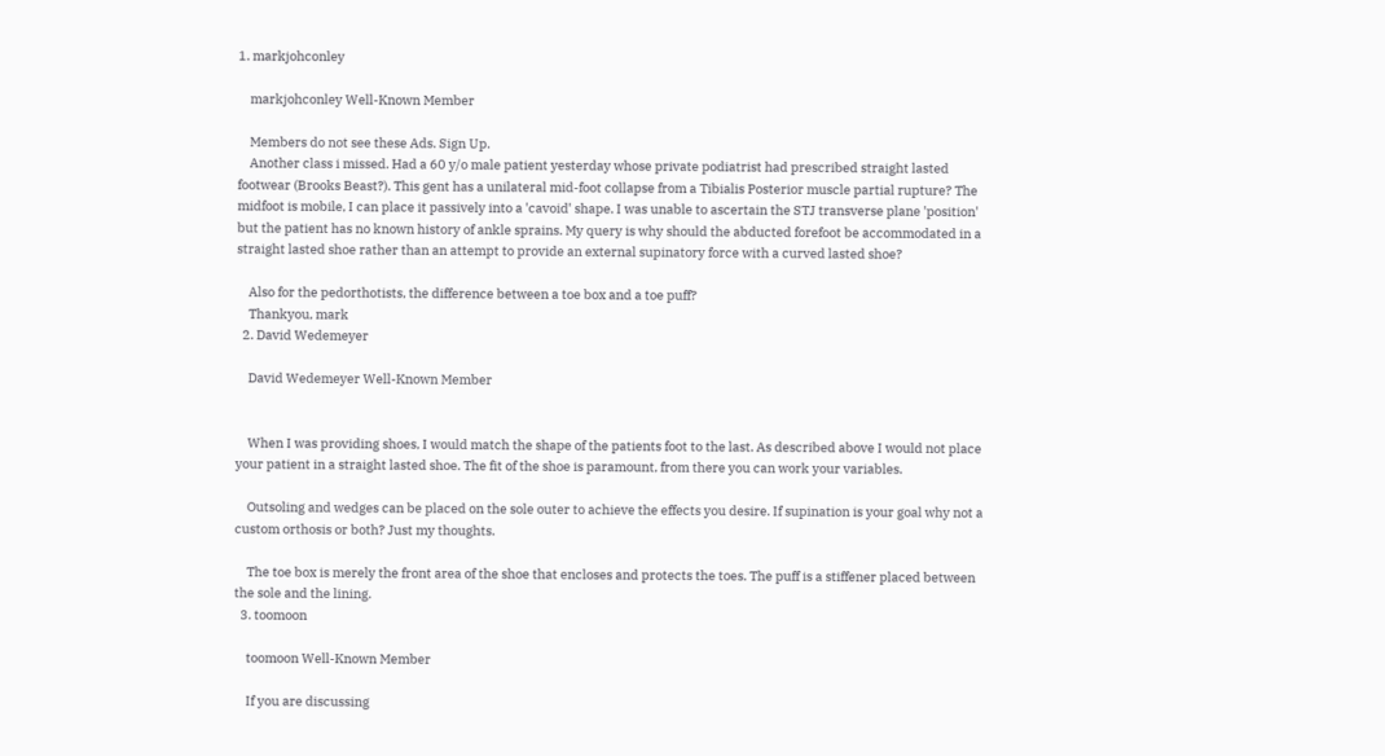1. markjohconley

    markjohconley Well-Known Member

    Members do not see these Ads. Sign Up.
    Another class i missed. Had a 60 y/o male patient yesterday whose private podiatrist had prescribed straight lasted footwear (Brooks Beast?). This gent has a unilateral mid-foot collapse from a Tibialis Posterior muscle partial rupture? The midfoot is mobile, I can place it passively into a 'cavoid' shape. I was unable to ascertain the STJ transverse plane 'position' but the patient has no known history of ankle sprains. My query is why should the abducted forefoot be accommodated in a straight lasted shoe rather than an attempt to provide an external supinatory force with a curved lasted shoe?

    Also for the pedorthotists, the difference between a toe box and a toe puff?
    Thankyou, mark
  2. David Wedemeyer

    David Wedemeyer Well-Known Member


    When I was providing shoes, I would match the shape of the patients foot to the last. As described above I would not place your patient in a straight lasted shoe. The fit of the shoe is paramount, from there you can work your variables.

    Outsoling and wedges can be placed on the sole outer to achieve the effects you desire. If supination is your goal why not a custom orthosis or both? Just my thoughts.

    The toe box is merely the front area of the shoe that encloses and protects the toes. The puff is a stiffener placed between the sole and the lining.
  3. toomoon

    toomoon Well-Known Member

    If you are discussing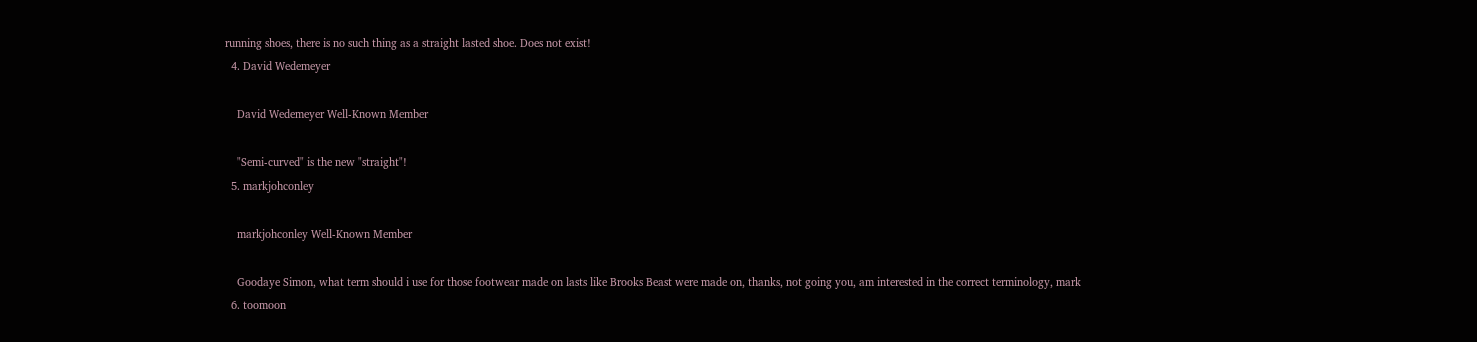running shoes, there is no such thing as a straight lasted shoe. Does not exist!
  4. David Wedemeyer

    David Wedemeyer Well-Known Member

    "Semi-curved" is the new "straight"!
  5. markjohconley

    markjohconley Well-Known Member

    Goodaye Simon, what term should i use for those footwear made on lasts like Brooks Beast were made on, thanks, not going you, am interested in the correct terminology, mark
  6. toomoon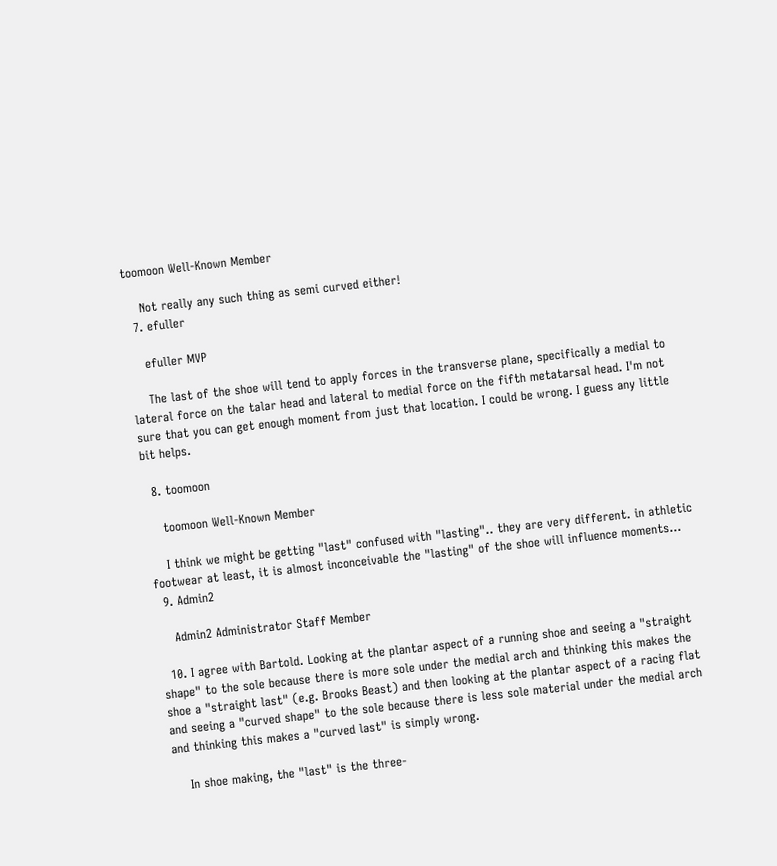toomoon Well-Known Member

    Not really any such thing as semi curved either!
  7. efuller

    efuller MVP

    The last of the shoe will tend to apply forces in the transverse plane, specifically a medial to lateral force on the talar head and lateral to medial force on the fifth metatarsal head. I'm not sure that you can get enough moment from just that location. I could be wrong. I guess any little bit helps.

  8. toomoon

    toomoon Well-Known Member

    I think we might be getting "last" confused with "lasting".. they are very different. in athletic footwear at least, it is almost inconceivable the "lasting" of the shoe will influence moments...
  9. Admin2

    Admin2 Administrator Staff Member

  10. I agree with Bartold. Looking at the plantar aspect of a running shoe and seeing a "straight shape" to the sole because there is more sole under the medial arch and thinking this makes the shoe a "straight last" (e.g. Brooks Beast) and then looking at the plantar aspect of a racing flat and seeing a "curved shape" to the sole because there is less sole material under the medial arch and thinking this makes a "curved last" is simply wrong.

    In shoe making, the "last" is the three-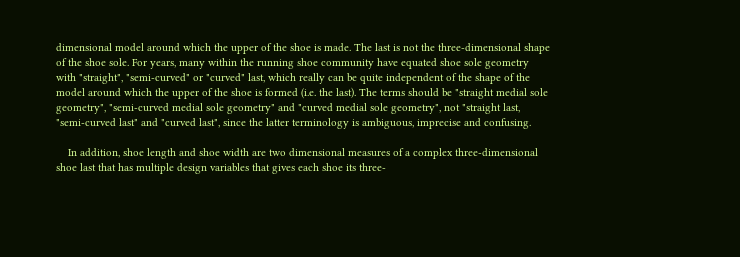dimensional model around which the upper of the shoe is made. The last is not the three-dimensional shape of the shoe sole. For years, many within the running shoe community have equated shoe sole geometry with "straight", "semi-curved" or "curved" last, which really can be quite independent of the shape of the model around which the upper of the shoe is formed (i.e. the last). The terms should be "straight medial sole geometry", "semi-curved medial sole geometry" and "curved medial sole geometry", not "straight last, "semi-curved last" and "curved last", since the latter terminology is ambiguous, imprecise and confusing.

    In addition, shoe length and shoe width are two dimensional measures of a complex three-dimensional shoe last that has multiple design variables that gives each shoe its three-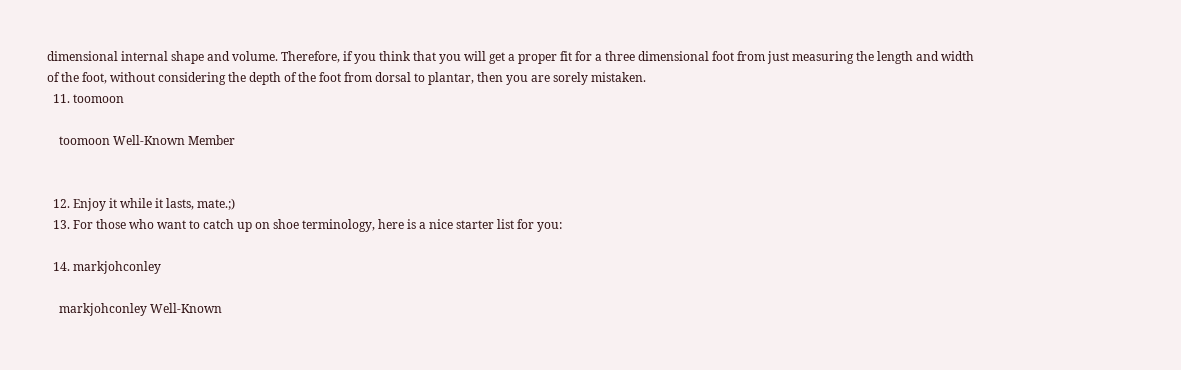dimensional internal shape and volume. Therefore, if you think that you will get a proper fit for a three dimensional foot from just measuring the length and width of the foot, without considering the depth of the foot from dorsal to plantar, then you are sorely mistaken.
  11. toomoon

    toomoon Well-Known Member


  12. Enjoy it while it lasts, mate.;)
  13. For those who want to catch up on shoe terminology, here is a nice starter list for you:

  14. markjohconley

    markjohconley Well-Known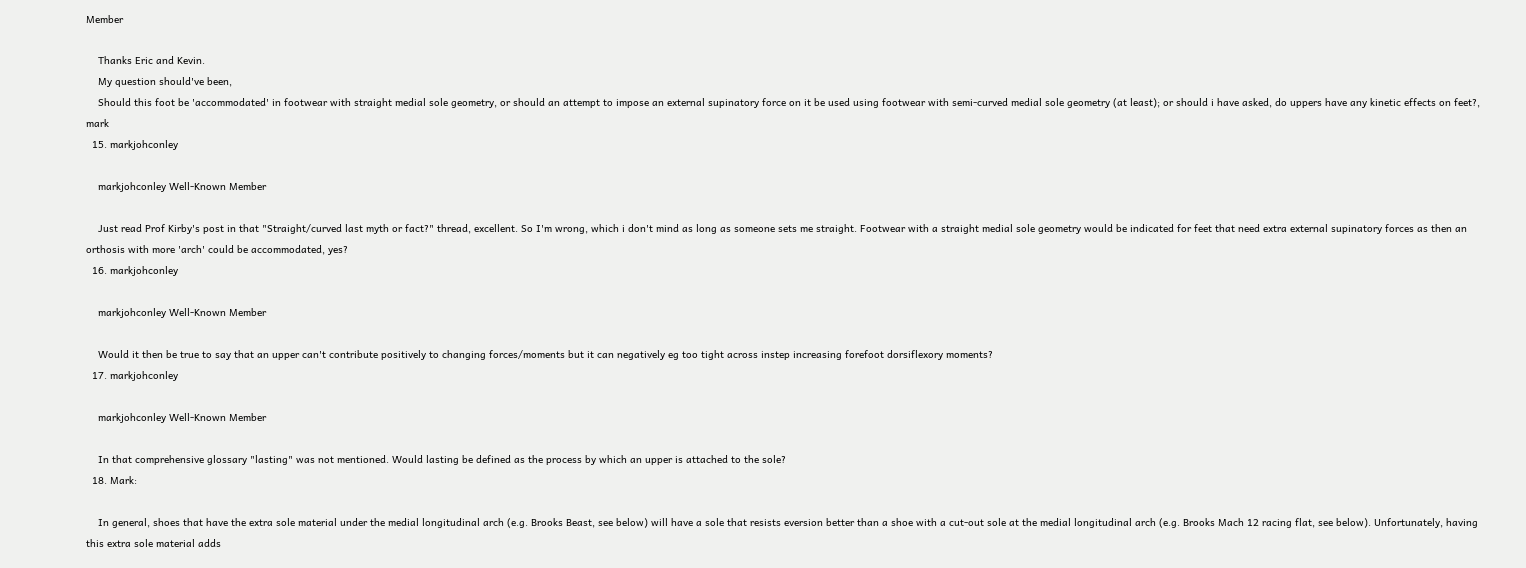Member

    Thanks Eric and Kevin.
    My question should've been,
    Should this foot be 'accommodated' in footwear with straight medial sole geometry, or should an attempt to impose an external supinatory force on it be used using footwear with semi-curved medial sole geometry (at least); or should i have asked, do uppers have any kinetic effects on feet?, mark
  15. markjohconley

    markjohconley Well-Known Member

    Just read Prof Kirby's post in that "Straight/curved last myth or fact?" thread, excellent. So I'm wrong, which i don't mind as long as someone sets me straight. Footwear with a straight medial sole geometry would be indicated for feet that need extra external supinatory forces as then an orthosis with more 'arch' could be accommodated, yes?
  16. markjohconley

    markjohconley Well-Known Member

    Would it then be true to say that an upper can't contribute positively to changing forces/moments but it can negatively eg too tight across instep increasing forefoot dorsiflexory moments?
  17. markjohconley

    markjohconley Well-Known Member

    In that comprehensive glossary "lasting" was not mentioned. Would lasting be defined as the process by which an upper is attached to the sole?
  18. Mark:

    In general, shoes that have the extra sole material under the medial longitudinal arch (e.g. Brooks Beast, see below) will have a sole that resists eversion better than a shoe with a cut-out sole at the medial longitudinal arch (e.g. Brooks Mach 12 racing flat, see below). Unfortunately, having this extra sole material adds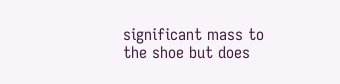significant mass to the shoe but does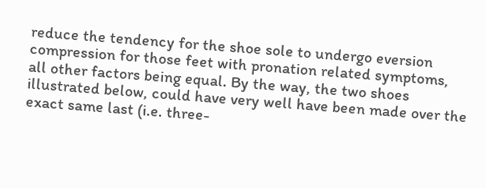reduce the tendency for the shoe sole to undergo eversion compression for those feet with pronation related symptoms, all other factors being equal. By the way, the two shoes illustrated below, could have very well have been made over the exact same last (i.e. three-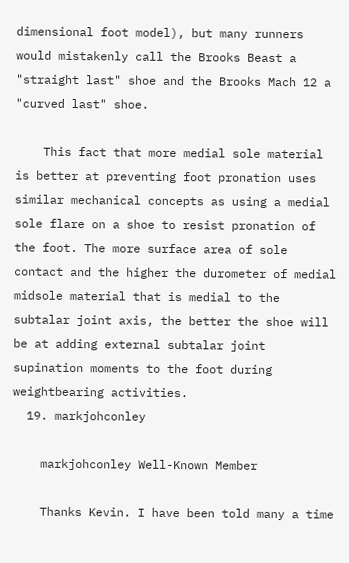dimensional foot model), but many runners would mistakenly call the Brooks Beast a "straight last" shoe and the Brooks Mach 12 a "curved last" shoe.

    This fact that more medial sole material is better at preventing foot pronation uses similar mechanical concepts as using a medial sole flare on a shoe to resist pronation of the foot. The more surface area of sole contact and the higher the durometer of medial midsole material that is medial to the subtalar joint axis, the better the shoe will be at adding external subtalar joint supination moments to the foot during weightbearing activities.
  19. markjohconley

    markjohconley Well-Known Member

    Thanks Kevin. I have been told many a time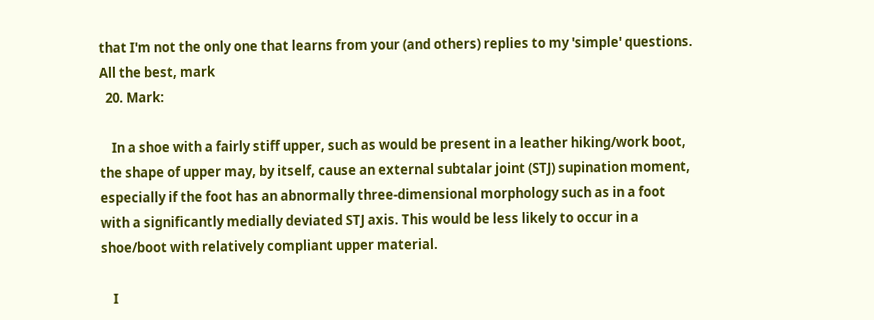that I'm not the only one that learns from your (and others) replies to my 'simple' questions. All the best, mark
  20. Mark:

    In a shoe with a fairly stiff upper, such as would be present in a leather hiking/work boot, the shape of upper may, by itself, cause an external subtalar joint (STJ) supination moment, especially if the foot has an abnormally three-dimensional morphology such as in a foot with a significantly medially deviated STJ axis. This would be less likely to occur in a shoe/boot with relatively compliant upper material.

    I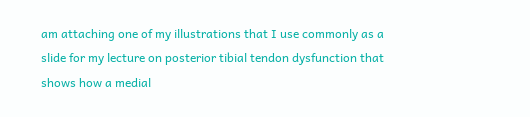am attaching one of my illustrations that I use commonly as a slide for my lecture on posterior tibial tendon dysfunction that shows how a medial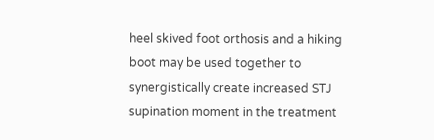heel skived foot orthosis and a hiking boot may be used together to synergistically create increased STJ supination moment in the treatment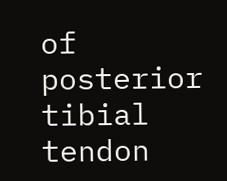of posterior tibial tendon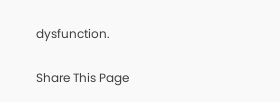dysfunction.

Share This Page